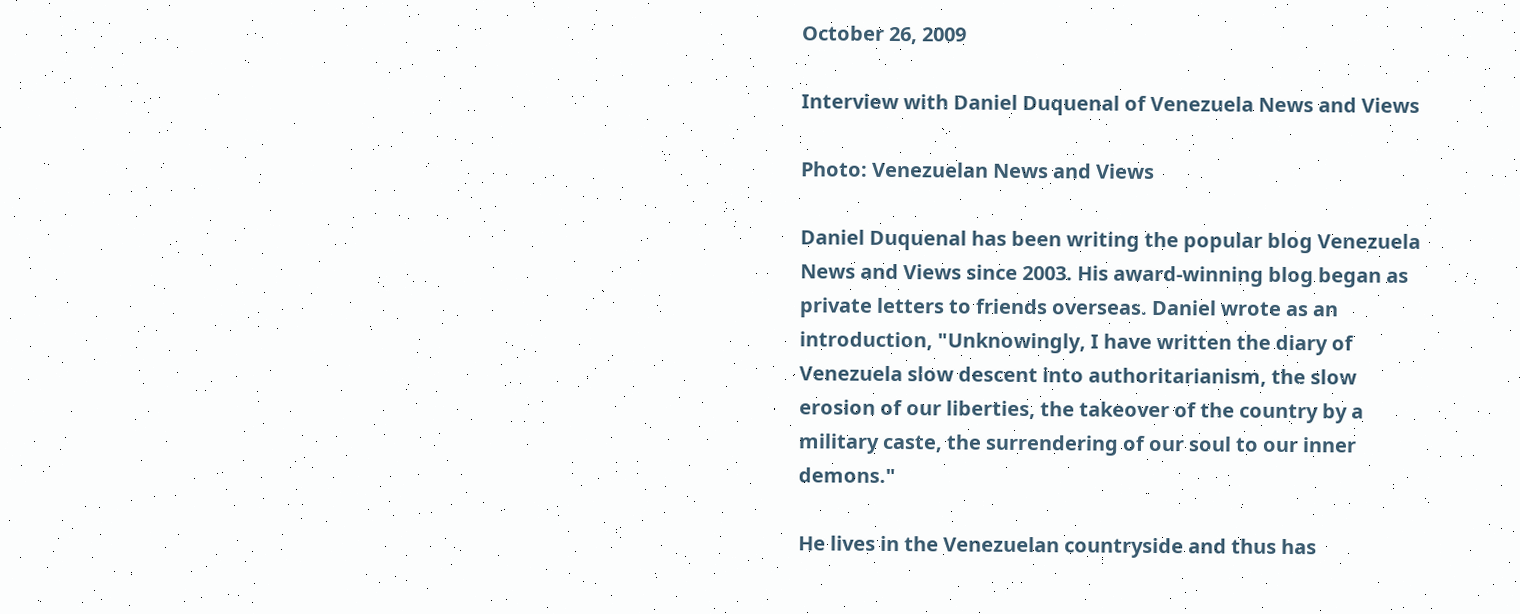October 26, 2009

Interview with Daniel Duquenal of Venezuela News and Views

Photo: Venezuelan News and Views

Daniel Duquenal has been writing the popular blog Venezuela News and Views since 2003. His award-winning blog began as private letters to friends overseas. Daniel wrote as an introduction, "Unknowingly, I have written the diary of Venezuela slow descent into authoritarianism, the slow erosion of our liberties, the takeover of the country by a military caste, the surrendering of our soul to our inner demons."

He lives in the Venezuelan countryside and thus has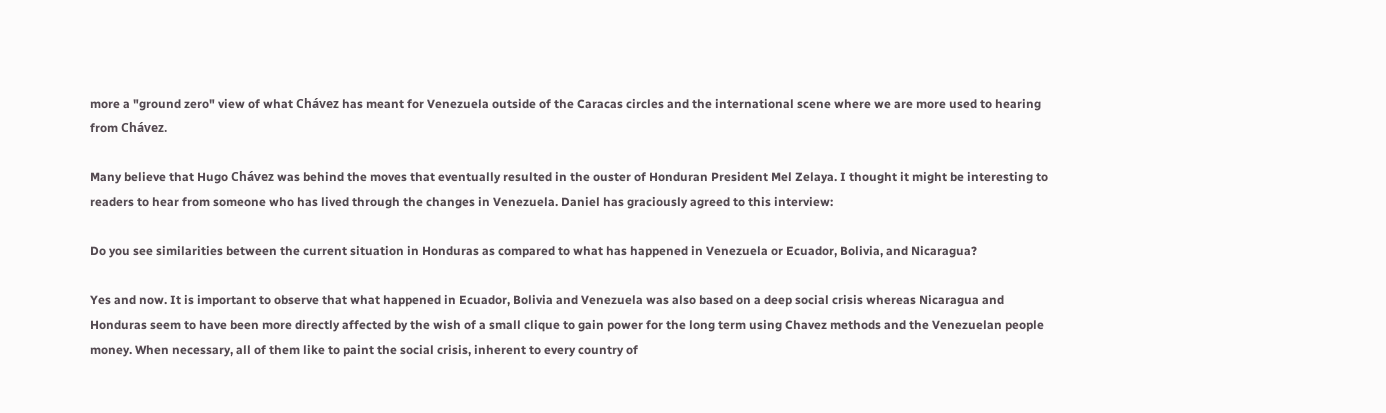more a "ground zero" view of what Chávez has meant for Venezuela outside of the Caracas circles and the international scene where we are more used to hearing from Chávez.

Many believe that Hugo Chávez was behind the moves that eventually resulted in the ouster of Honduran President Mel Zelaya. I thought it might be interesting to readers to hear from someone who has lived through the changes in Venezuela. Daniel has graciously agreed to this interview:

Do you see similarities between the current situation in Honduras as compared to what has happened in Venezuela or Ecuador, Bolivia, and Nicaragua?

Yes and now. It is important to observe that what happened in Ecuador, Bolivia and Venezuela was also based on a deep social crisis whereas Nicaragua and Honduras seem to have been more directly affected by the wish of a small clique to gain power for the long term using Chavez methods and the Venezuelan people money. When necessary, all of them like to paint the social crisis, inherent to every country of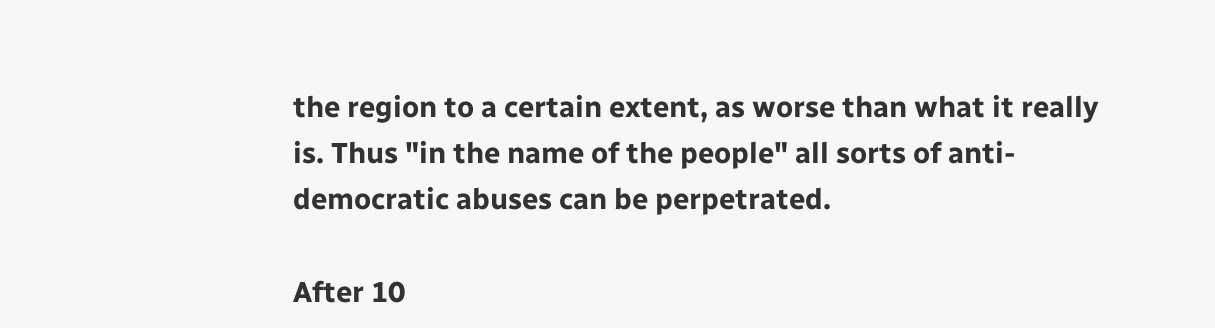the region to a certain extent, as worse than what it really is. Thus "in the name of the people" all sorts of anti-democratic abuses can be perpetrated.

After 10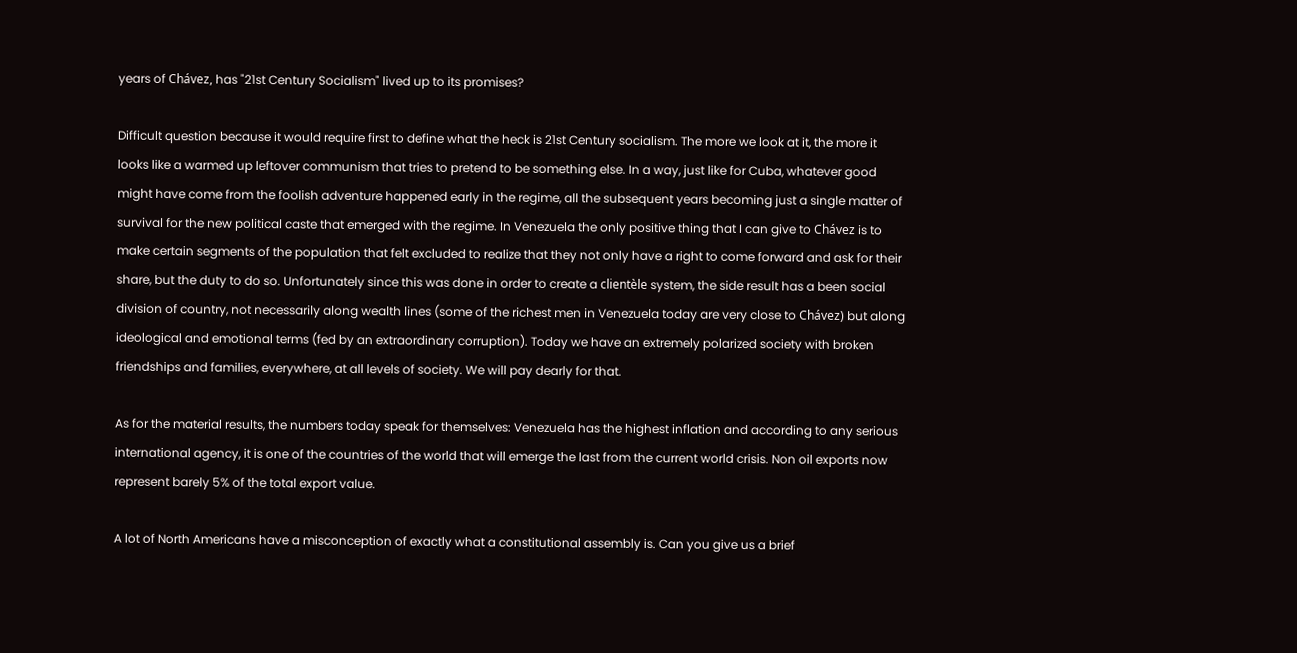years of Chávez, has "21st Century Socialism" lived up to its promises?

Difficult question because it would require first to define what the heck is 21st Century socialism. The more we look at it, the more it looks like a warmed up leftover communism that tries to pretend to be something else. In a way, just like for Cuba, whatever good might have come from the foolish adventure happened early in the regime, all the subsequent years becoming just a single matter of survival for the new political caste that emerged with the regime. In Venezuela the only positive thing that I can give to Chávez is to make certain segments of the population that felt excluded to realize that they not only have a right to come forward and ask for their share, but the duty to do so. Unfortunately since this was done in order to create a clientèle system, the side result has a been social division of country, not necessarily along wealth lines (some of the richest men in Venezuela today are very close to Chávez) but along ideological and emotional terms (fed by an extraordinary corruption). Today we have an extremely polarized society with broken friendships and families, everywhere, at all levels of society. We will pay dearly for that.

As for the material results, the numbers today speak for themselves: Venezuela has the highest inflation and according to any serious international agency, it is one of the countries of the world that will emerge the last from the current world crisis. Non oil exports now represent barely 5% of the total export value.

A lot of North Americans have a misconception of exactly what a constitutional assembly is. Can you give us a brief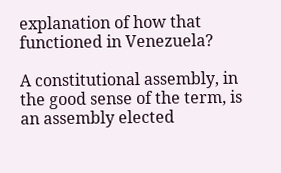explanation of how that functioned in Venezuela?

A constitutional assembly, in the good sense of the term, is an assembly elected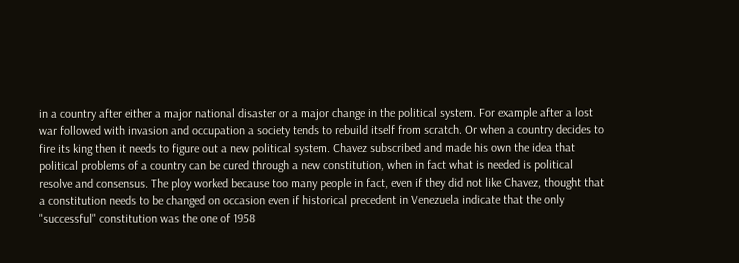in a country after either a major national disaster or a major change in the political system. For example after a lost war followed with invasion and occupation a society tends to rebuild itself from scratch. Or when a country decides to fire its king then it needs to figure out a new political system. Chavez subscribed and made his own the idea that political problems of a country can be cured through a new constitution, when in fact what is needed is political resolve and consensus. The ploy worked because too many people in fact, even if they did not like Chavez, thought that a constitution needs to be changed on occasion even if historical precedent in Venezuela indicate that the only "successful" constitution was the one of 1958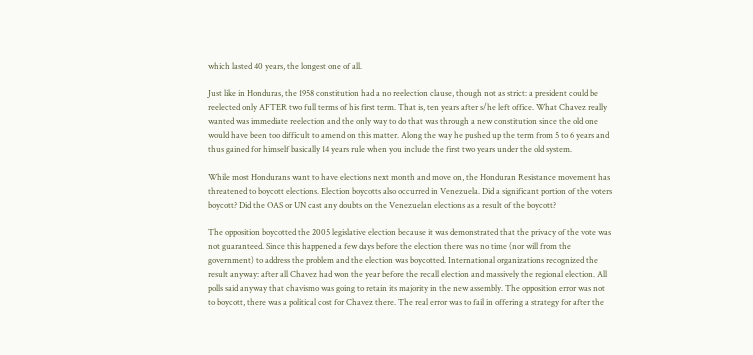which lasted 40 years, the longest one of all.

Just like in Honduras, the 1958 constitution had a no reelection clause, though not as strict: a president could be reelected only AFTER two full terms of his first term. That is, ten years after s/he left office. What Chavez really wanted was immediate reelection and the only way to do that was through a new constitution since the old one would have been too difficult to amend on this matter. Along the way he pushed up the term from 5 to 6 years and thus gained for himself basically 14 years rule when you include the first two years under the old system.

While most Hondurans want to have elections next month and move on, the Honduran Resistance movement has threatened to boycott elections. Election boycotts also occurred in Venezuela. Did a significant portion of the voters boycott? Did the OAS or UN cast any doubts on the Venezuelan elections as a result of the boycott?

The opposition boycotted the 2005 legislative election because it was demonstrated that the privacy of the vote was not guaranteed. Since this happened a few days before the election there was no time (nor will from the government) to address the problem and the election was boycotted. International organizations recognized the result anyway: after all Chavez had won the year before the recall election and massively the regional election. All polls said anyway that chavismo was going to retain its majority in the new assembly. The opposition error was not to boycott, there was a political cost for Chavez there. The real error was to fail in offering a strategy for after the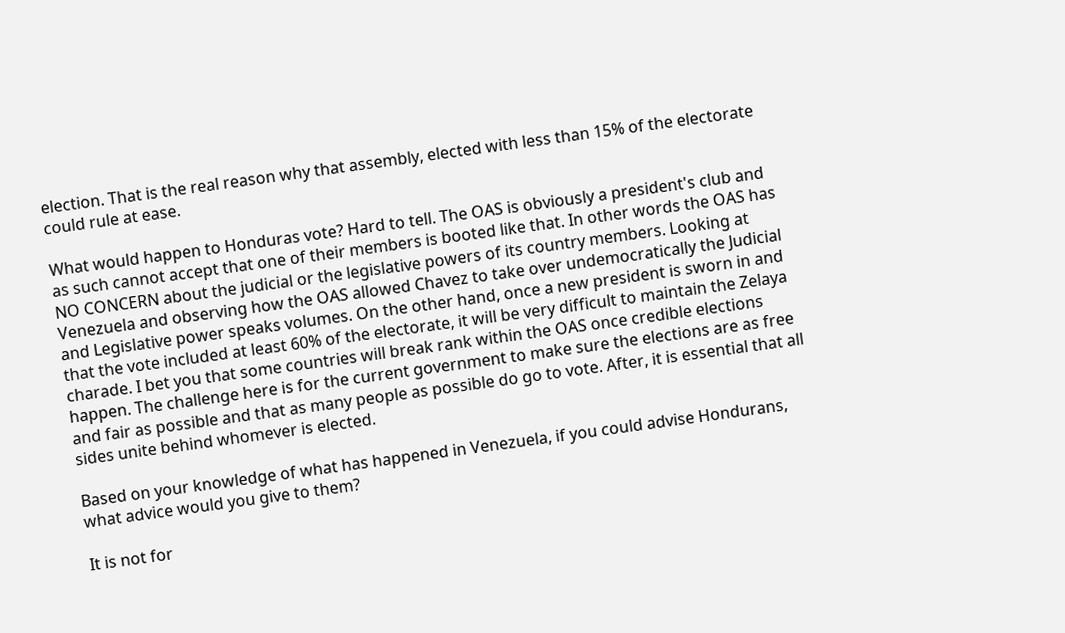election. That is the real reason why that assembly, elected with less than 15% of the electorate could rule at ease.

What would happen to Honduras vote? Hard to tell. The OAS is obviously a president's club and as such cannot accept that one of their members is booted like that. In other words the OAS has NO CONCERN about the judicial or the legislative powers of its country members. Looking at Venezuela and observing how the OAS allowed Chavez to take over undemocratically the Judicial and Legislative power speaks volumes. On the other hand, once a new president is sworn in and that the vote included at least 60% of the electorate, it will be very difficult to maintain the Zelaya charade. I bet you that some countries will break rank within the OAS once credible elections happen. The challenge here is for the current government to make sure the elections are as free and fair as possible and that as many people as possible do go to vote. After, it is essential that all sides unite behind whomever is elected.

Based on your knowledge of what has happened in Venezuela, if you could advise Hondurans, what advice would you give to them?

It is not for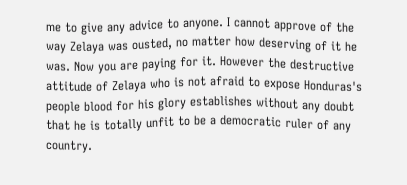me to give any advice to anyone. I cannot approve of the way Zelaya was ousted, no matter how deserving of it he was. Now you are paying for it. However the destructive attitude of Zelaya who is not afraid to expose Honduras's people blood for his glory establishes without any doubt that he is totally unfit to be a democratic ruler of any country.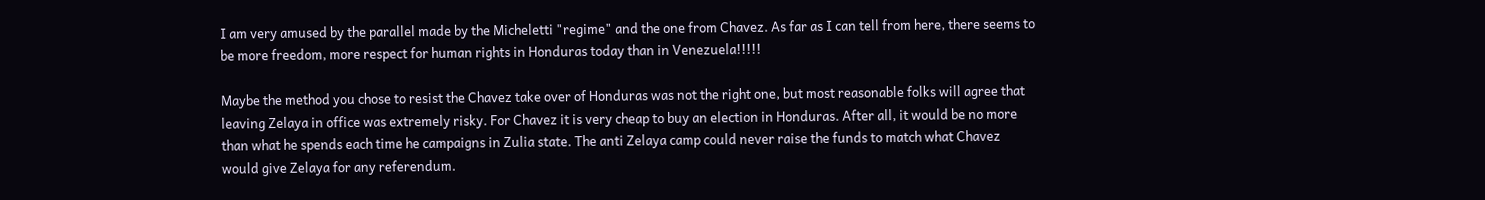I am very amused by the parallel made by the Micheletti "regime" and the one from Chavez. As far as I can tell from here, there seems to be more freedom, more respect for human rights in Honduras today than in Venezuela!!!!!

Maybe the method you chose to resist the Chavez take over of Honduras was not the right one, but most reasonable folks will agree that leaving Zelaya in office was extremely risky. For Chavez it is very cheap to buy an election in Honduras. After all, it would be no more than what he spends each time he campaigns in Zulia state. The anti Zelaya camp could never raise the funds to match what Chavez would give Zelaya for any referendum.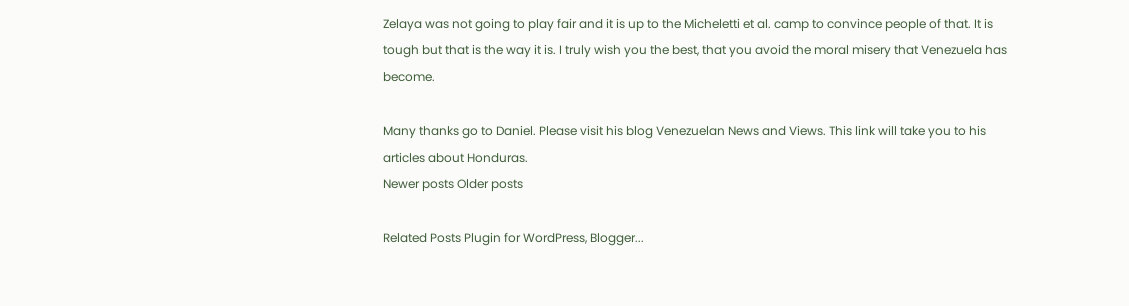Zelaya was not going to play fair and it is up to the Micheletti et al. camp to convince people of that. It is tough but that is the way it is. I truly wish you the best, that you avoid the moral misery that Venezuela has become.

Many thanks go to Daniel. Please visit his blog Venezuelan News and Views. This link will take you to his articles about Honduras.
Newer posts Older posts

Related Posts Plugin for WordPress, Blogger...